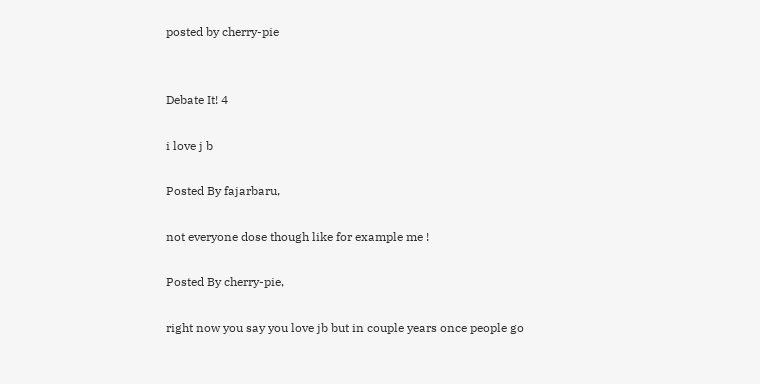posted by cherry-pie


Debate It! 4

i love j b

Posted By fajarbaru,

not everyone dose though like for example me !

Posted By cherry-pie,

right now you say you love jb but in couple years once people go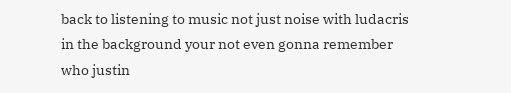back to listening to music not just noise with ludacris in the background your not even gonna remember who justin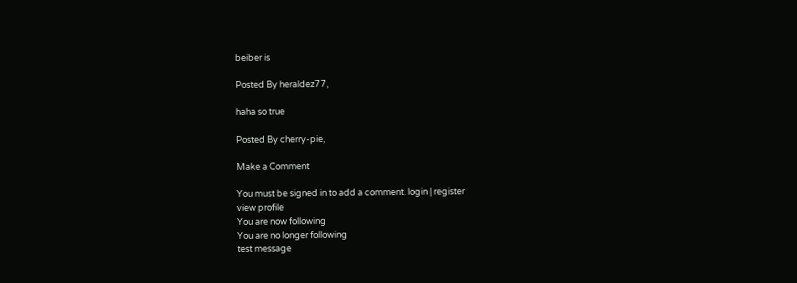beiber is

Posted By heraldez77,

haha so true

Posted By cherry-pie,

Make a Comment

You must be signed in to add a comment. login | register
view profile
You are now following
You are no longer following
test message